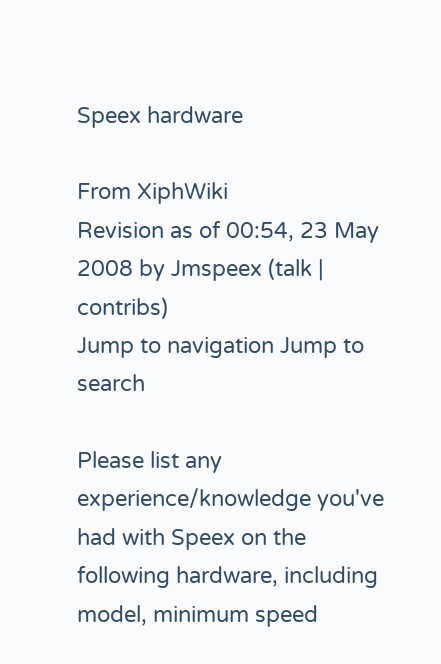Speex hardware

From XiphWiki
Revision as of 00:54, 23 May 2008 by Jmspeex (talk | contribs)
Jump to navigation Jump to search

Please list any experience/knowledge you've had with Speex on the following hardware, including model, minimum speed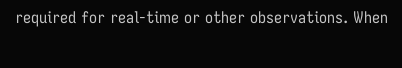required for real-time or other observations. When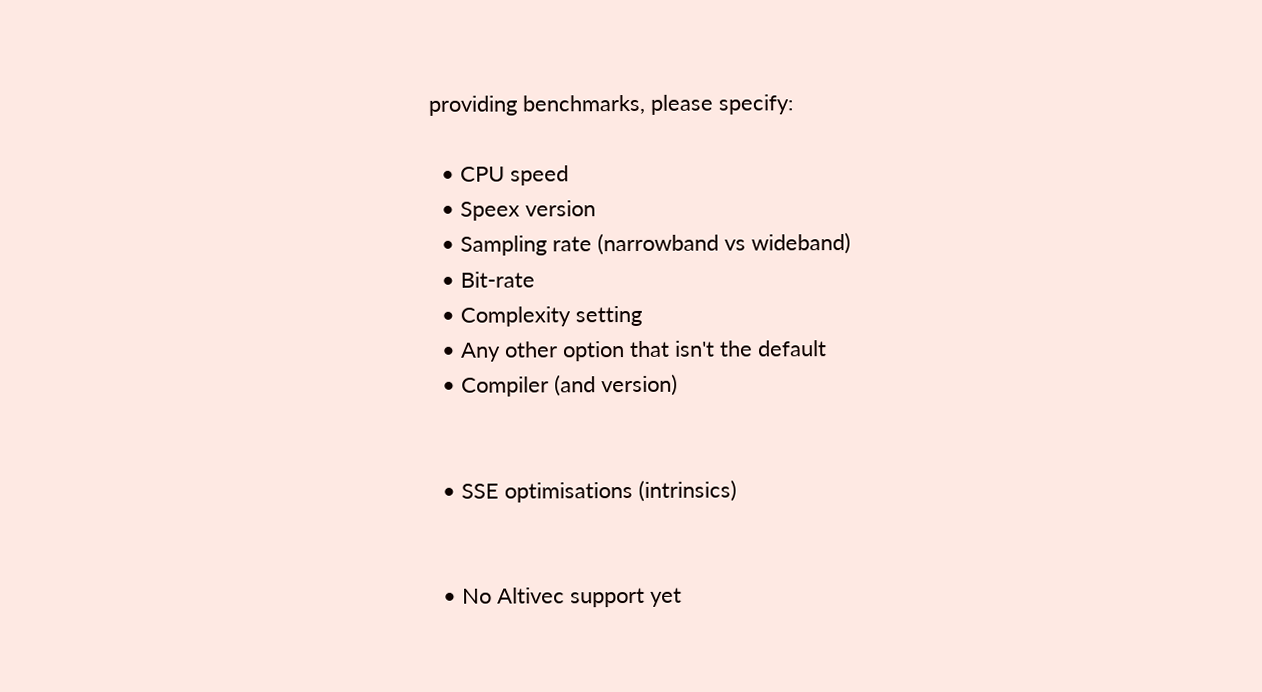providing benchmarks, please specify:

  • CPU speed
  • Speex version
  • Sampling rate (narrowband vs wideband)
  • Bit-rate
  • Complexity setting
  • Any other option that isn't the default
  • Compiler (and version)


  • SSE optimisations (intrinsics)


  • No Altivec support yet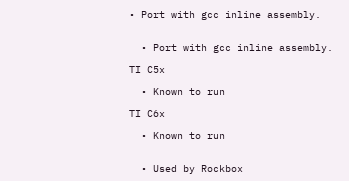• Port with gcc inline assembly.


  • Port with gcc inline assembly.

TI C5x

  • Known to run

TI C6x

  • Known to run


  • Used by Rockbox